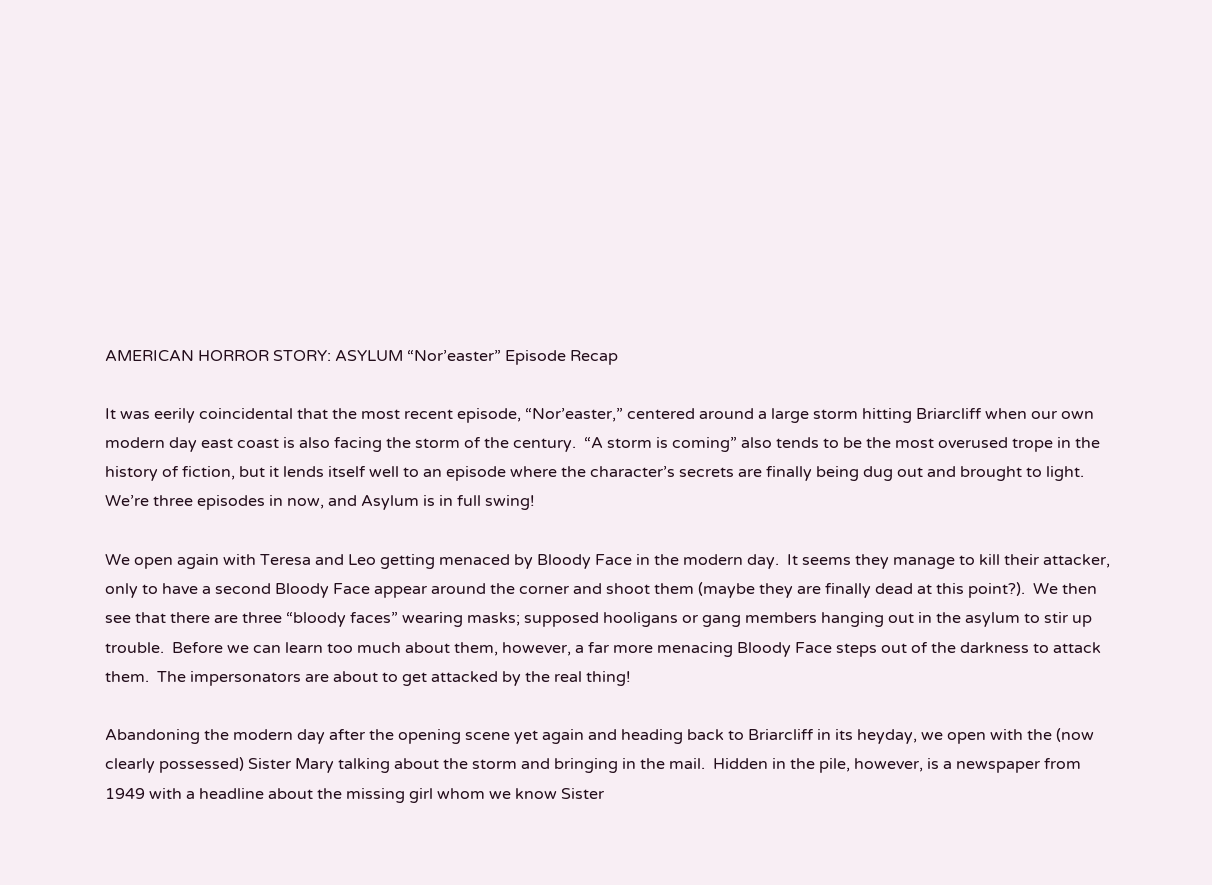AMERICAN HORROR STORY: ASYLUM “Nor’easter” Episode Recap

It was eerily coincidental that the most recent episode, “Nor’easter,” centered around a large storm hitting Briarcliff when our own modern day east coast is also facing the storm of the century.  “A storm is coming” also tends to be the most overused trope in the history of fiction, but it lends itself well to an episode where the character’s secrets are finally being dug out and brought to light.  We’re three episodes in now, and Asylum is in full swing!

We open again with Teresa and Leo getting menaced by Bloody Face in the modern day.  It seems they manage to kill their attacker, only to have a second Bloody Face appear around the corner and shoot them (maybe they are finally dead at this point?).  We then see that there are three “bloody faces” wearing masks; supposed hooligans or gang members hanging out in the asylum to stir up trouble.  Before we can learn too much about them, however, a far more menacing Bloody Face steps out of the darkness to attack them.  The impersonators are about to get attacked by the real thing!

Abandoning the modern day after the opening scene yet again and heading back to Briarcliff in its heyday, we open with the (now clearly possessed) Sister Mary talking about the storm and bringing in the mail.  Hidden in the pile, however, is a newspaper from 1949 with a headline about the missing girl whom we know Sister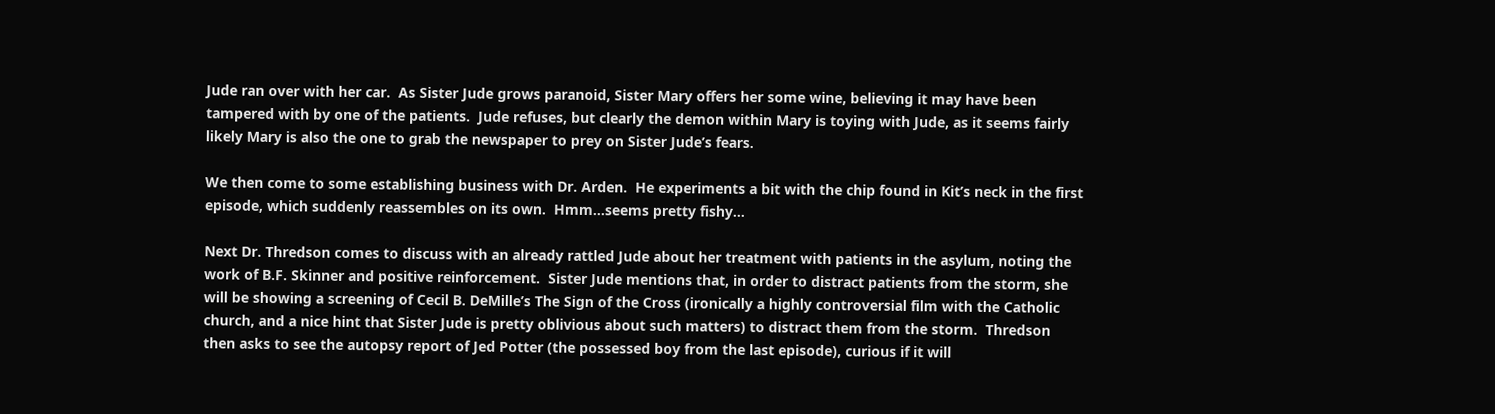Jude ran over with her car.  As Sister Jude grows paranoid, Sister Mary offers her some wine, believing it may have been tampered with by one of the patients.  Jude refuses, but clearly the demon within Mary is toying with Jude, as it seems fairly likely Mary is also the one to grab the newspaper to prey on Sister Jude’s fears.

We then come to some establishing business with Dr. Arden.  He experiments a bit with the chip found in Kit’s neck in the first episode, which suddenly reassembles on its own.  Hmm…seems pretty fishy…

Next Dr. Thredson comes to discuss with an already rattled Jude about her treatment with patients in the asylum, noting the work of B.F. Skinner and positive reinforcement.  Sister Jude mentions that, in order to distract patients from the storm, she will be showing a screening of Cecil B. DeMille’s The Sign of the Cross (ironically a highly controversial film with the Catholic church, and a nice hint that Sister Jude is pretty oblivious about such matters) to distract them from the storm.  Thredson then asks to see the autopsy report of Jed Potter (the possessed boy from the last episode), curious if it will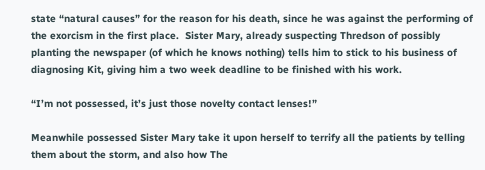state “natural causes” for the reason for his death, since he was against the performing of the exorcism in the first place.  Sister Mary, already suspecting Thredson of possibly planting the newspaper (of which he knows nothing) tells him to stick to his business of diagnosing Kit, giving him a two week deadline to be finished with his work.

“I’m not possessed, it’s just those novelty contact lenses!”

Meanwhile possessed Sister Mary take it upon herself to terrify all the patients by telling them about the storm, and also how The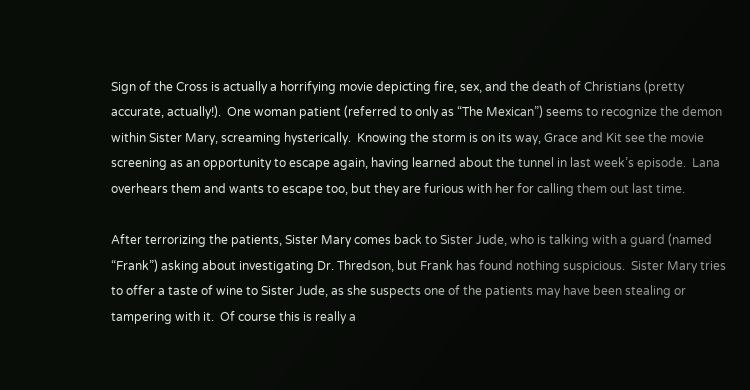Sign of the Cross is actually a horrifying movie depicting fire, sex, and the death of Christians (pretty accurate, actually!).  One woman patient (referred to only as “The Mexican”) seems to recognize the demon within Sister Mary, screaming hysterically.  Knowing the storm is on its way, Grace and Kit see the movie screening as an opportunity to escape again, having learned about the tunnel in last week’s episode.  Lana overhears them and wants to escape too, but they are furious with her for calling them out last time.

After terrorizing the patients, Sister Mary comes back to Sister Jude, who is talking with a guard (named “Frank”) asking about investigating Dr. Thredson, but Frank has found nothing suspicious.  Sister Mary tries to offer a taste of wine to Sister Jude, as she suspects one of the patients may have been stealing or tampering with it.  Of course this is really a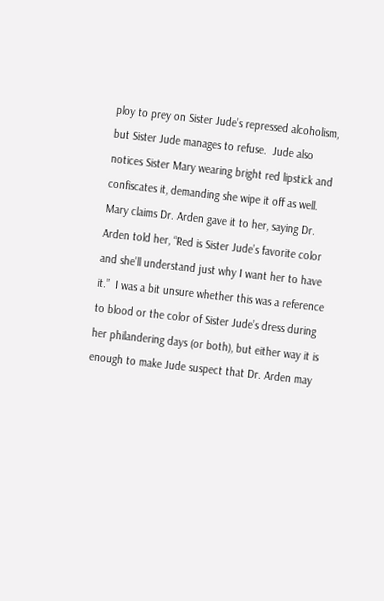ploy to prey on Sister Jude’s repressed alcoholism, but Sister Jude manages to refuse.  Jude also notices Sister Mary wearing bright red lipstick and confiscates it, demanding she wipe it off as well.  Mary claims Dr. Arden gave it to her, saying Dr. Arden told her, “Red is Sister Jude’s favorite color and she’ll understand just why I want her to have it.”  I was a bit unsure whether this was a reference to blood or the color of Sister Jude’s dress during her philandering days (or both), but either way it is enough to make Jude suspect that Dr. Arden may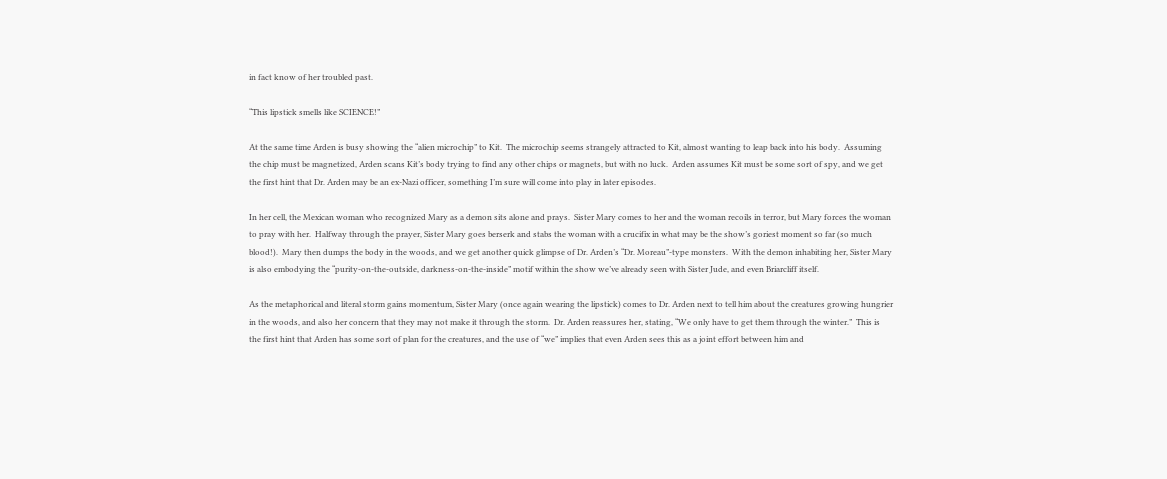in fact know of her troubled past.

“This lipstick smells like SCIENCE!”

At the same time Arden is busy showing the “alien microchip” to Kit.  The microchip seems strangely attracted to Kit, almost wanting to leap back into his body.  Assuming the chip must be magnetized, Arden scans Kit’s body trying to find any other chips or magnets, but with no luck.  Arden assumes Kit must be some sort of spy, and we get the first hint that Dr. Arden may be an ex-Nazi officer, something I’m sure will come into play in later episodes.

In her cell, the Mexican woman who recognized Mary as a demon sits alone and prays.  Sister Mary comes to her and the woman recoils in terror, but Mary forces the woman to pray with her.  Halfway through the prayer, Sister Mary goes berserk and stabs the woman with a crucifix in what may be the show’s goriest moment so far (so much blood!).  Mary then dumps the body in the woods, and we get another quick glimpse of Dr. Arden’s “Dr. Moreau”-type monsters.  With the demon inhabiting her, Sister Mary is also embodying the “purity-on-the-outside, darkness-on-the-inside” motif within the show we’ve already seen with Sister Jude, and even Briarcliff itself.

As the metaphorical and literal storm gains momentum, Sister Mary (once again wearing the lipstick) comes to Dr. Arden next to tell him about the creatures growing hungrier in the woods, and also her concern that they may not make it through the storm.  Dr. Arden reassures her, stating, “We only have to get them through the winter.”  This is the first hint that Arden has some sort of plan for the creatures, and the use of “we” implies that even Arden sees this as a joint effort between him and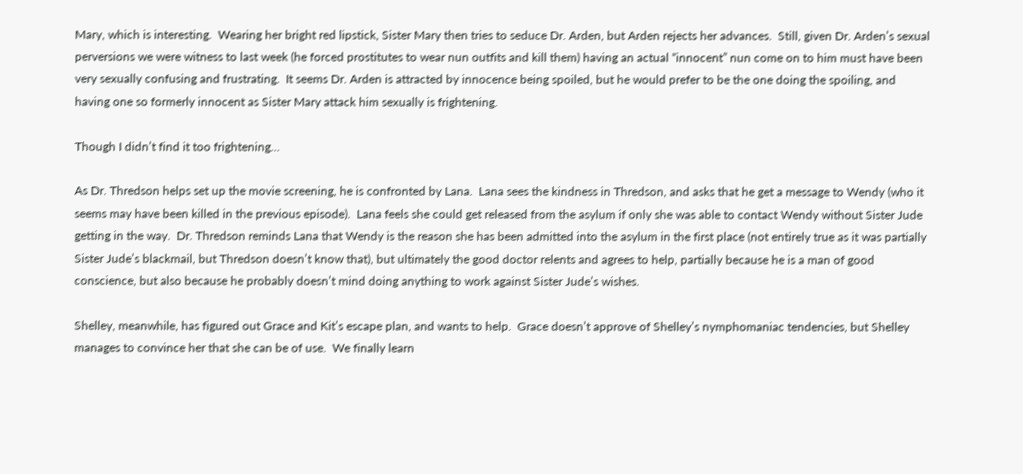Mary, which is interesting.  Wearing her bright red lipstick, Sister Mary then tries to seduce Dr. Arden, but Arden rejects her advances.  Still, given Dr. Arden’s sexual perversions we were witness to last week (he forced prostitutes to wear nun outfits and kill them) having an actual “innocent” nun come on to him must have been very sexually confusing and frustrating.  It seems Dr. Arden is attracted by innocence being spoiled, but he would prefer to be the one doing the spoiling, and having one so formerly innocent as Sister Mary attack him sexually is frightening.

Though I didn’t find it too frightening…

As Dr. Thredson helps set up the movie screening, he is confronted by Lana.  Lana sees the kindness in Thredson, and asks that he get a message to Wendy (who it seems may have been killed in the previous episode).  Lana feels she could get released from the asylum if only she was able to contact Wendy without Sister Jude getting in the way.  Dr. Thredson reminds Lana that Wendy is the reason she has been admitted into the asylum in the first place (not entirely true as it was partially Sister Jude’s blackmail, but Thredson doesn’t know that), but ultimately the good doctor relents and agrees to help, partially because he is a man of good conscience, but also because he probably doesn’t mind doing anything to work against Sister Jude’s wishes.

Shelley, meanwhile, has figured out Grace and Kit’s escape plan, and wants to help.  Grace doesn’t approve of Shelley’s nymphomaniac tendencies, but Shelley manages to convince her that she can be of use.  We finally learn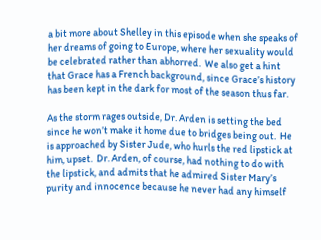a bit more about Shelley in this episode when she speaks of her dreams of going to Europe, where her sexuality would be celebrated rather than abhorred.  We also get a hint that Grace has a French background, since Grace’s history has been kept in the dark for most of the season thus far.

As the storm rages outside, Dr. Arden is setting the bed since he won’t make it home due to bridges being out.  He is approached by Sister Jude, who hurls the red lipstick at him, upset.  Dr. Arden, of course, had nothing to do with the lipstick, and admits that he admired Sister Mary’s purity and innocence because he never had any himself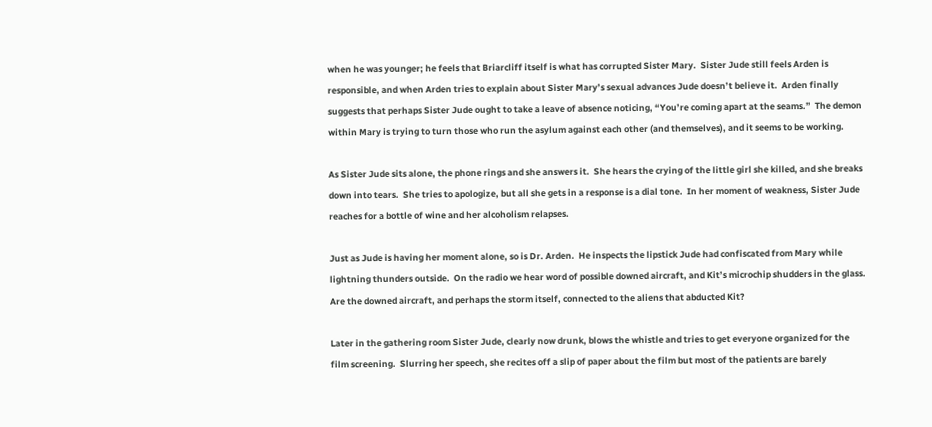when he was younger; he feels that Briarcliff itself is what has corrupted Sister Mary.  Sister Jude still feels Arden is responsible, and when Arden tries to explain about Sister Mary’s sexual advances Jude doesn’t believe it.  Arden finally suggests that perhaps Sister Jude ought to take a leave of absence noticing, “You’re coming apart at the seams.”  The demon within Mary is trying to turn those who run the asylum against each other (and themselves), and it seems to be working.

As Sister Jude sits alone, the phone rings and she answers it.  She hears the crying of the little girl she killed, and she breaks down into tears.  She tries to apologize, but all she gets in a response is a dial tone.  In her moment of weakness, Sister Jude reaches for a bottle of wine and her alcoholism relapses.

Just as Jude is having her moment alone, so is Dr. Arden.  He inspects the lipstick Jude had confiscated from Mary while lightning thunders outside.  On the radio we hear word of possible downed aircraft, and Kit’s microchip shudders in the glass.  Are the downed aircraft, and perhaps the storm itself, connected to the aliens that abducted Kit?

Later in the gathering room Sister Jude, clearly now drunk, blows the whistle and tries to get everyone organized for the film screening.  Slurring her speech, she recites off a slip of paper about the film but most of the patients are barely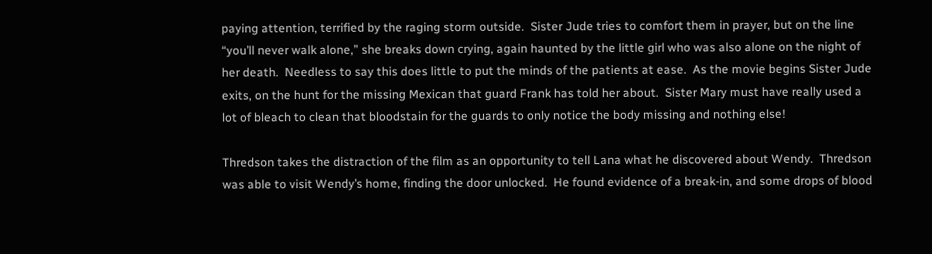paying attention, terrified by the raging storm outside.  Sister Jude tries to comfort them in prayer, but on the line “you’ll never walk alone,” she breaks down crying, again haunted by the little girl who was also alone on the night of her death.  Needless to say this does little to put the minds of the patients at ease.  As the movie begins Sister Jude exits, on the hunt for the missing Mexican that guard Frank has told her about.  Sister Mary must have really used a lot of bleach to clean that bloodstain for the guards to only notice the body missing and nothing else!

Thredson takes the distraction of the film as an opportunity to tell Lana what he discovered about Wendy.  Thredson was able to visit Wendy’s home, finding the door unlocked.  He found evidence of a break-in, and some drops of blood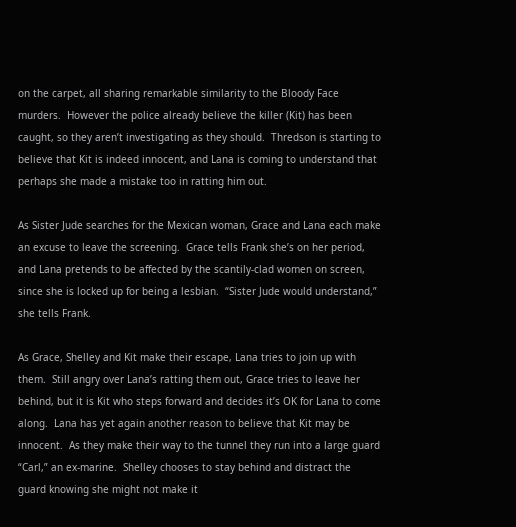on the carpet, all sharing remarkable similarity to the Bloody Face murders.  However the police already believe the killer (Kit) has been caught, so they aren’t investigating as they should.  Thredson is starting to believe that Kit is indeed innocent, and Lana is coming to understand that perhaps she made a mistake too in ratting him out.

As Sister Jude searches for the Mexican woman, Grace and Lana each make an excuse to leave the screening.  Grace tells Frank she’s on her period, and Lana pretends to be affected by the scantily-clad women on screen, since she is locked up for being a lesbian.  “Sister Jude would understand,” she tells Frank.

As Grace, Shelley and Kit make their escape, Lana tries to join up with them.  Still angry over Lana’s ratting them out, Grace tries to leave her behind, but it is Kit who steps forward and decides it’s OK for Lana to come along.  Lana has yet again another reason to believe that Kit may be innocent.  As they make their way to the tunnel they run into a large guard “Carl,” an ex-marine.  Shelley chooses to stay behind and distract the guard knowing she might not make it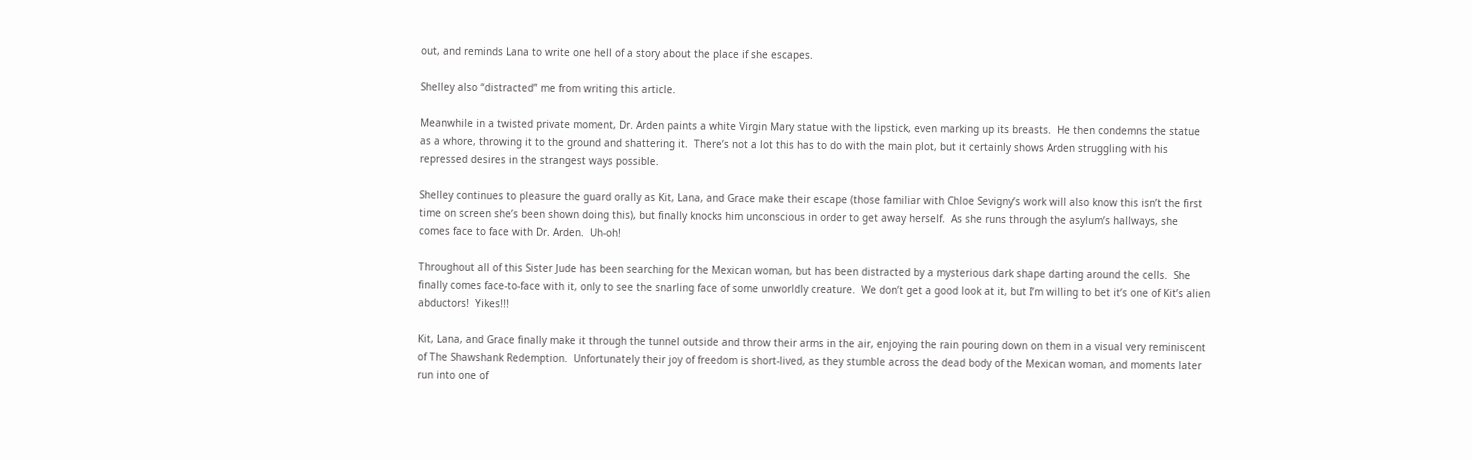out, and reminds Lana to write one hell of a story about the place if she escapes.

Shelley also “distracted” me from writing this article.

Meanwhile in a twisted private moment, Dr. Arden paints a white Virgin Mary statue with the lipstick, even marking up its breasts.  He then condemns the statue as a whore, throwing it to the ground and shattering it.  There’s not a lot this has to do with the main plot, but it certainly shows Arden struggling with his repressed desires in the strangest ways possible.

Shelley continues to pleasure the guard orally as Kit, Lana, and Grace make their escape (those familiar with Chloe Sevigny’s work will also know this isn’t the first time on screen she’s been shown doing this), but finally knocks him unconscious in order to get away herself.  As she runs through the asylum’s hallways, she comes face to face with Dr. Arden.  Uh-oh!

Throughout all of this Sister Jude has been searching for the Mexican woman, but has been distracted by a mysterious dark shape darting around the cells.  She finally comes face-to-face with it, only to see the snarling face of some unworldly creature.  We don’t get a good look at it, but I’m willing to bet it’s one of Kit’s alien abductors!  Yikes!!!

Kit, Lana, and Grace finally make it through the tunnel outside and throw their arms in the air, enjoying the rain pouring down on them in a visual very reminiscent of The Shawshank Redemption.  Unfortunately their joy of freedom is short-lived, as they stumble across the dead body of the Mexican woman, and moments later run into one of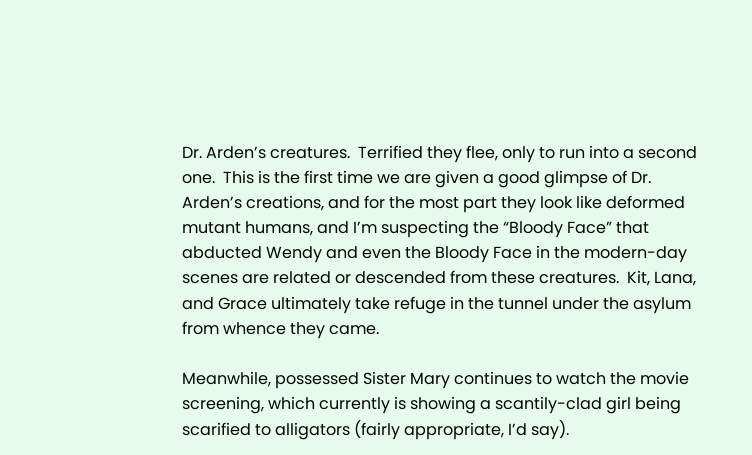Dr. Arden’s creatures.  Terrified they flee, only to run into a second one.  This is the first time we are given a good glimpse of Dr. Arden’s creations, and for the most part they look like deformed mutant humans, and I’m suspecting the “Bloody Face” that abducted Wendy and even the Bloody Face in the modern-day scenes are related or descended from these creatures.  Kit, Lana, and Grace ultimately take refuge in the tunnel under the asylum from whence they came.

Meanwhile, possessed Sister Mary continues to watch the movie screening, which currently is showing a scantily-clad girl being scarified to alligators (fairly appropriate, I’d say).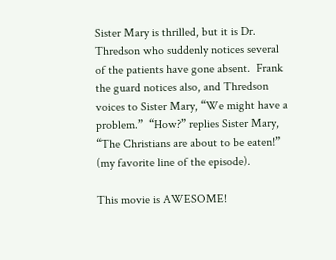Sister Mary is thrilled, but it is Dr. Thredson who suddenly notices several of the patients have gone absent.  Frank the guard notices also, and Thredson voices to Sister Mary, “We might have a problem.”  “How?” replies Sister Mary, “The Christians are about to be eaten!” (my favorite line of the episode).

This movie is AWESOME!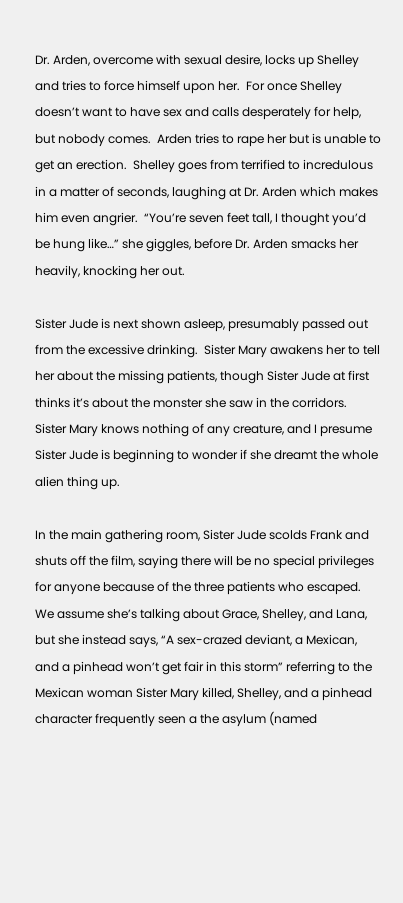Dr. Arden, overcome with sexual desire, locks up Shelley and tries to force himself upon her.  For once Shelley doesn’t want to have sex and calls desperately for help, but nobody comes.  Arden tries to rape her but is unable to get an erection.  Shelley goes from terrified to incredulous in a matter of seconds, laughing at Dr. Arden which makes him even angrier.  “You’re seven feet tall, I thought you’d be hung like…” she giggles, before Dr. Arden smacks her heavily, knocking her out.

Sister Jude is next shown asleep, presumably passed out from the excessive drinking.  Sister Mary awakens her to tell her about the missing patients, though Sister Jude at first thinks it’s about the monster she saw in the corridors.  Sister Mary knows nothing of any creature, and I presume Sister Jude is beginning to wonder if she dreamt the whole alien thing up.

In the main gathering room, Sister Jude scolds Frank and shuts off the film, saying there will be no special privileges for anyone because of the three patients who escaped.  We assume she’s talking about Grace, Shelley, and Lana, but she instead says, “A sex-crazed deviant, a Mexican, and a pinhead won’t get fair in this storm” referring to the Mexican woman Sister Mary killed, Shelley, and a pinhead character frequently seen a the asylum (named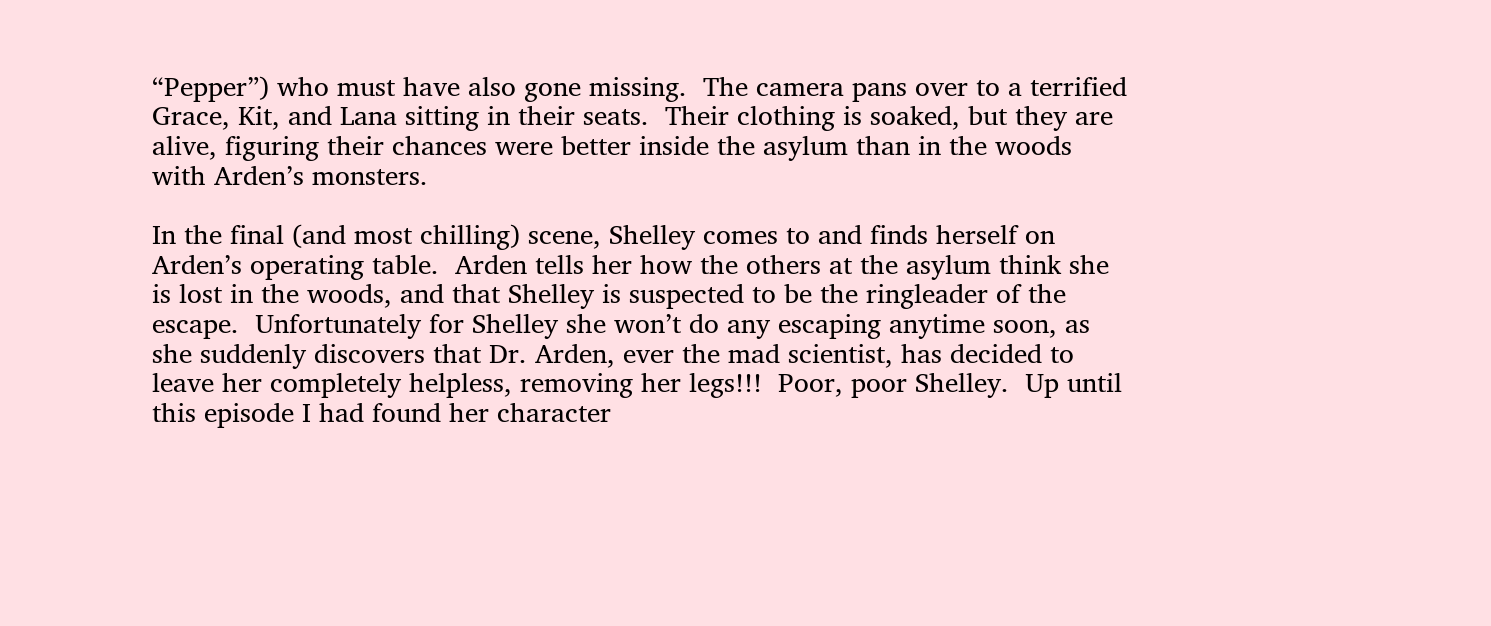“Pepper”) who must have also gone missing.  The camera pans over to a terrified Grace, Kit, and Lana sitting in their seats.  Their clothing is soaked, but they are alive, figuring their chances were better inside the asylum than in the woods with Arden’s monsters.

In the final (and most chilling) scene, Shelley comes to and finds herself on Arden’s operating table.  Arden tells her how the others at the asylum think she is lost in the woods, and that Shelley is suspected to be the ringleader of the escape.  Unfortunately for Shelley she won’t do any escaping anytime soon, as she suddenly discovers that Dr. Arden, ever the mad scientist, has decided to leave her completely helpless, removing her legs!!!  Poor, poor Shelley.  Up until this episode I had found her character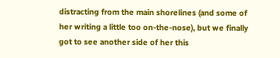distracting from the main shorelines (and some of her writing a little too on-the-nose), but we finally got to see another side of her this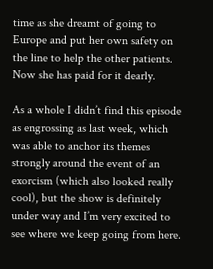time as she dreamt of going to Europe and put her own safety on the line to help the other patients.  Now she has paid for it dearly.

As a whole I didn’t find this episode as engrossing as last week, which was able to anchor its themes strongly around the event of an exorcism (which also looked really cool), but the show is definitely under way and I’m very excited to see where we keep going from here.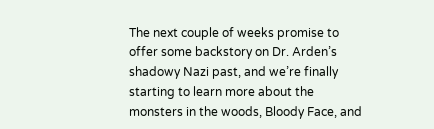The next couple of weeks promise to offer some backstory on Dr. Arden’s shadowy Nazi past, and we’re finally starting to learn more about the monsters in the woods, Bloody Face, and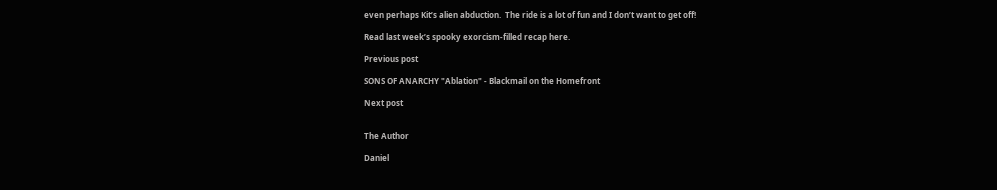even perhaps Kit’s alien abduction.  The ride is a lot of fun and I don’t want to get off!

Read last week’s spooky exorcism-filled recap here.

Previous post

SONS OF ANARCHY "Ablation" - Blackmail on the Homefront

Next post


The Author

Daniel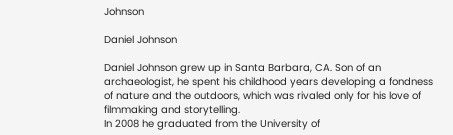Johnson

Daniel Johnson

Daniel Johnson grew up in Santa Barbara, CA. Son of an archaeologist, he spent his childhood years developing a fondness of nature and the outdoors, which was rivaled only for his love of filmmaking and storytelling.
In 2008 he graduated from the University of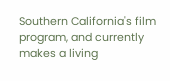Southern California's film program, and currently makes a living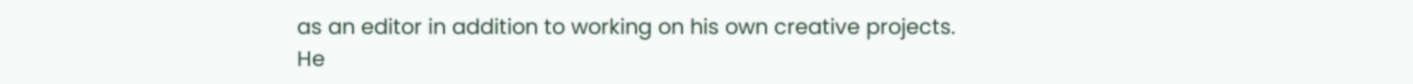as an editor in addition to working on his own creative projects.
He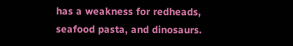has a weakness for redheads, seafood pasta, and dinosaurs.